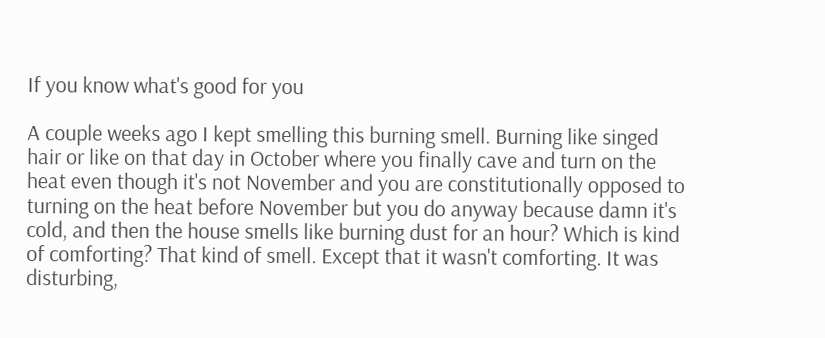If you know what's good for you

A couple weeks ago I kept smelling this burning smell. Burning like singed hair or like on that day in October where you finally cave and turn on the heat even though it's not November and you are constitutionally opposed to turning on the heat before November but you do anyway because damn it's cold, and then the house smells like burning dust for an hour? Which is kind of comforting? That kind of smell. Except that it wasn't comforting. It was disturbing,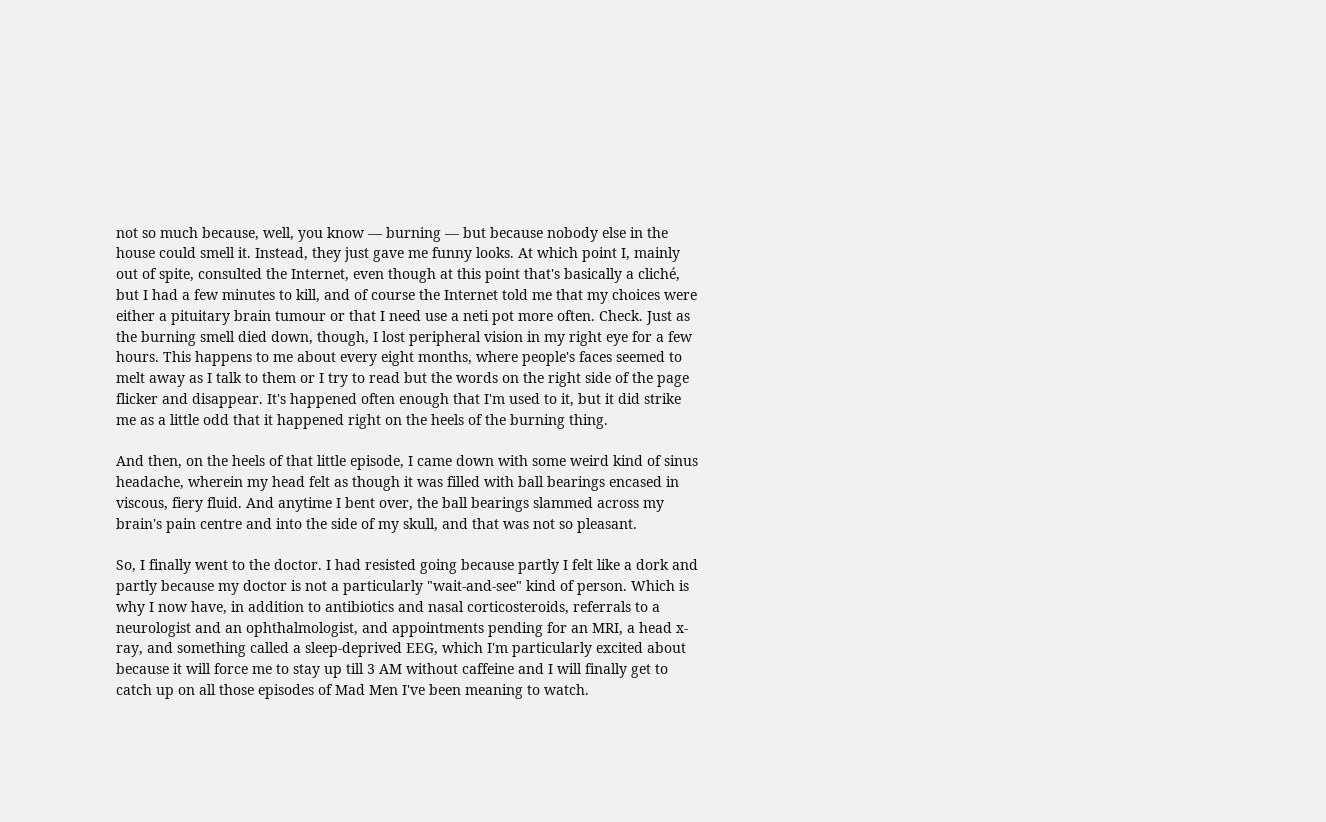not so much because, well, you know — burning — but because nobody else in the house could smell it. Instead, they just gave me funny looks. At which point I, mainly out of spite, consulted the Internet, even though at this point that's basically a cliché, but I had a few minutes to kill, and of course the Internet told me that my choices were either a pituitary brain tumour or that I need use a neti pot more often. Check. Just as the burning smell died down, though, I lost peripheral vision in my right eye for a few hours. This happens to me about every eight months, where people's faces seemed to melt away as I talk to them or I try to read but the words on the right side of the page flicker and disappear. It's happened often enough that I'm used to it, but it did strike me as a little odd that it happened right on the heels of the burning thing.

And then, on the heels of that little episode, I came down with some weird kind of sinus headache, wherein my head felt as though it was filled with ball bearings encased in viscous, fiery fluid. And anytime I bent over, the ball bearings slammed across my brain's pain centre and into the side of my skull, and that was not so pleasant.

So, I finally went to the doctor. I had resisted going because partly I felt like a dork and partly because my doctor is not a particularly "wait-and-see" kind of person. Which is why I now have, in addition to antibiotics and nasal corticosteroids, referrals to a neurologist and an ophthalmologist, and appointments pending for an MRI, a head x-ray, and something called a sleep-deprived EEG, which I'm particularly excited about because it will force me to stay up till 3 AM without caffeine and I will finally get to catch up on all those episodes of Mad Men I've been meaning to watch.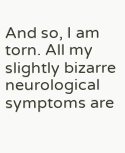And so, I am torn. All my slightly bizarre neurological symptoms are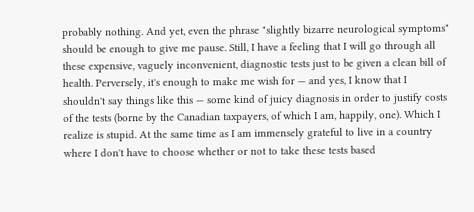probably nothing. And yet, even the phrase "slightly bizarre neurological symptoms" should be enough to give me pause. Still, I have a feeling that I will go through all these expensive, vaguely inconvenient, diagnostic tests just to be given a clean bill of health. Perversely, it's enough to make me wish for — and yes, I know that I shouldn't say things like this — some kind of juicy diagnosis in order to justify costs of the tests (borne by the Canadian taxpayers, of which I am, happily, one). Which I realize is stupid. At the same time as I am immensely grateful to live in a country where I don't have to choose whether or not to take these tests based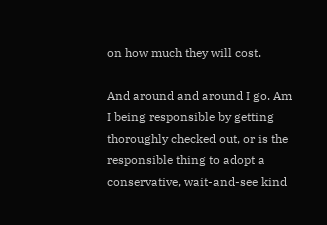on how much they will cost.

And around and around I go. Am I being responsible by getting thoroughly checked out, or is the responsible thing to adopt a conservative, wait-and-see kind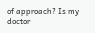of approach? Is my doctor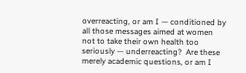overreacting, or am I — conditioned by all those messages aimed at women not to take their own health too seriously — underreacting?  Are these merely academic questions, or am I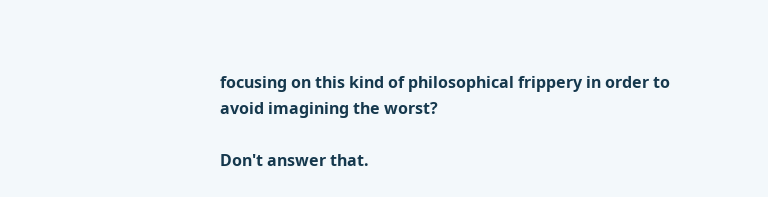focusing on this kind of philosophical frippery in order to avoid imagining the worst?

Don't answer that.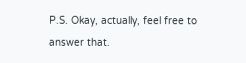P.S. Okay, actually, feel free to answer that.